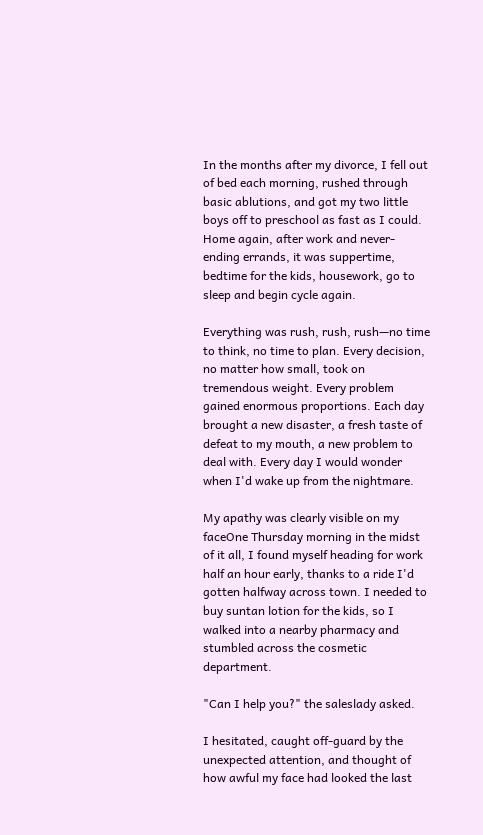In the months after my divorce, I fell out of bed each morning, rushed through basic ablutions, and got my two little boys off to preschool as fast as I could. Home again, after work and never-ending errands, it was suppertime, bedtime for the kids, housework, go to sleep and begin cycle again.

Everything was rush, rush, rush—no time to think, no time to plan. Every decision, no matter how small, took on tremendous weight. Every problem gained enormous proportions. Each day brought a new disaster, a fresh taste of defeat to my mouth, a new problem to deal with. Every day I would wonder when I'd wake up from the nightmare.

My apathy was clearly visible on my faceOne Thursday morning in the midst of it all, I found myself heading for work half an hour early, thanks to a ride I'd gotten halfway across town. I needed to buy suntan lotion for the kids, so I walked into a nearby pharmacy and stumbled across the cosmetic department.

"Can I help you?" the saleslady asked.

I hesitated, caught off-guard by the unexpected attention, and thought of how awful my face had looked the last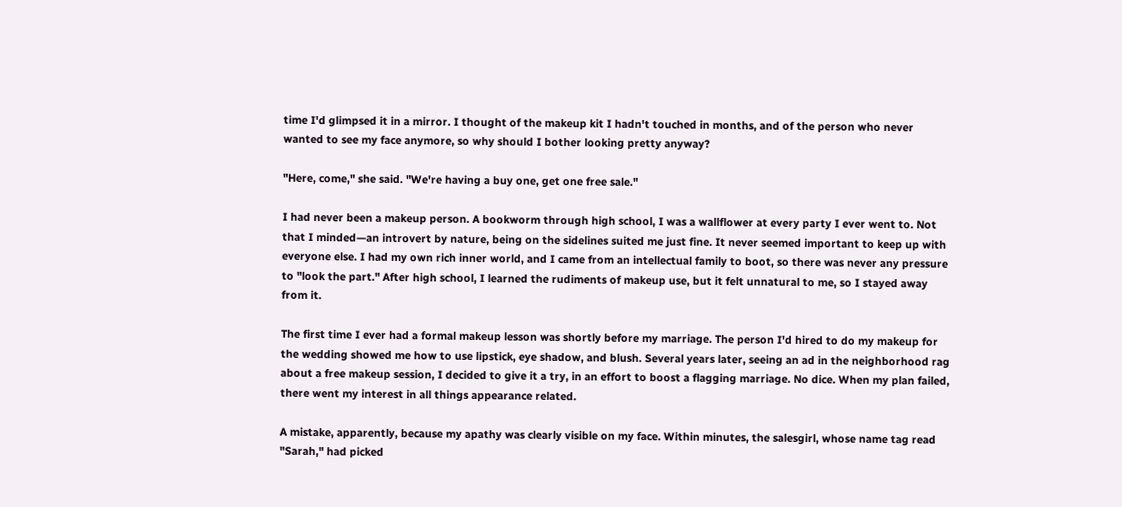time I'd glimpsed it in a mirror. I thought of the makeup kit I hadn't touched in months, and of the person who never wanted to see my face anymore, so why should I bother looking pretty anyway?

"Here, come," she said. "We're having a buy one, get one free sale."

I had never been a makeup person. A bookworm through high school, I was a wallflower at every party I ever went to. Not that I minded—an introvert by nature, being on the sidelines suited me just fine. It never seemed important to keep up with everyone else. I had my own rich inner world, and I came from an intellectual family to boot, so there was never any pressure to "look the part." After high school, I learned the rudiments of makeup use, but it felt unnatural to me, so I stayed away from it.

The first time I ever had a formal makeup lesson was shortly before my marriage. The person I'd hired to do my makeup for the wedding showed me how to use lipstick, eye shadow, and blush. Several years later, seeing an ad in the neighborhood rag about a free makeup session, I decided to give it a try, in an effort to boost a flagging marriage. No dice. When my plan failed, there went my interest in all things appearance related.

A mistake, apparently, because my apathy was clearly visible on my face. Within minutes, the salesgirl, whose name tag read "Sarah," had picked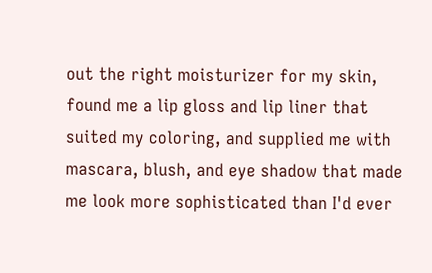out the right moisturizer for my skin, found me a lip gloss and lip liner that suited my coloring, and supplied me with mascara, blush, and eye shadow that made me look more sophisticated than I'd ever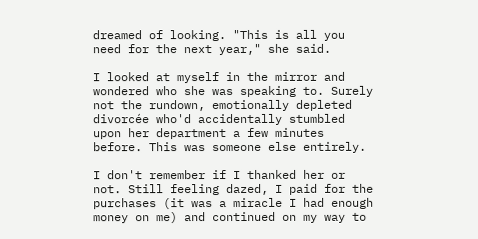dreamed of looking. "This is all you need for the next year," she said.

I looked at myself in the mirror and wondered who she was speaking to. Surely not the rundown, emotionally depleted divorcée who'd accidentally stumbled upon her department a few minutes before. This was someone else entirely.

I don't remember if I thanked her or not. Still feeling dazed, I paid for the purchases (it was a miracle I had enough money on me) and continued on my way to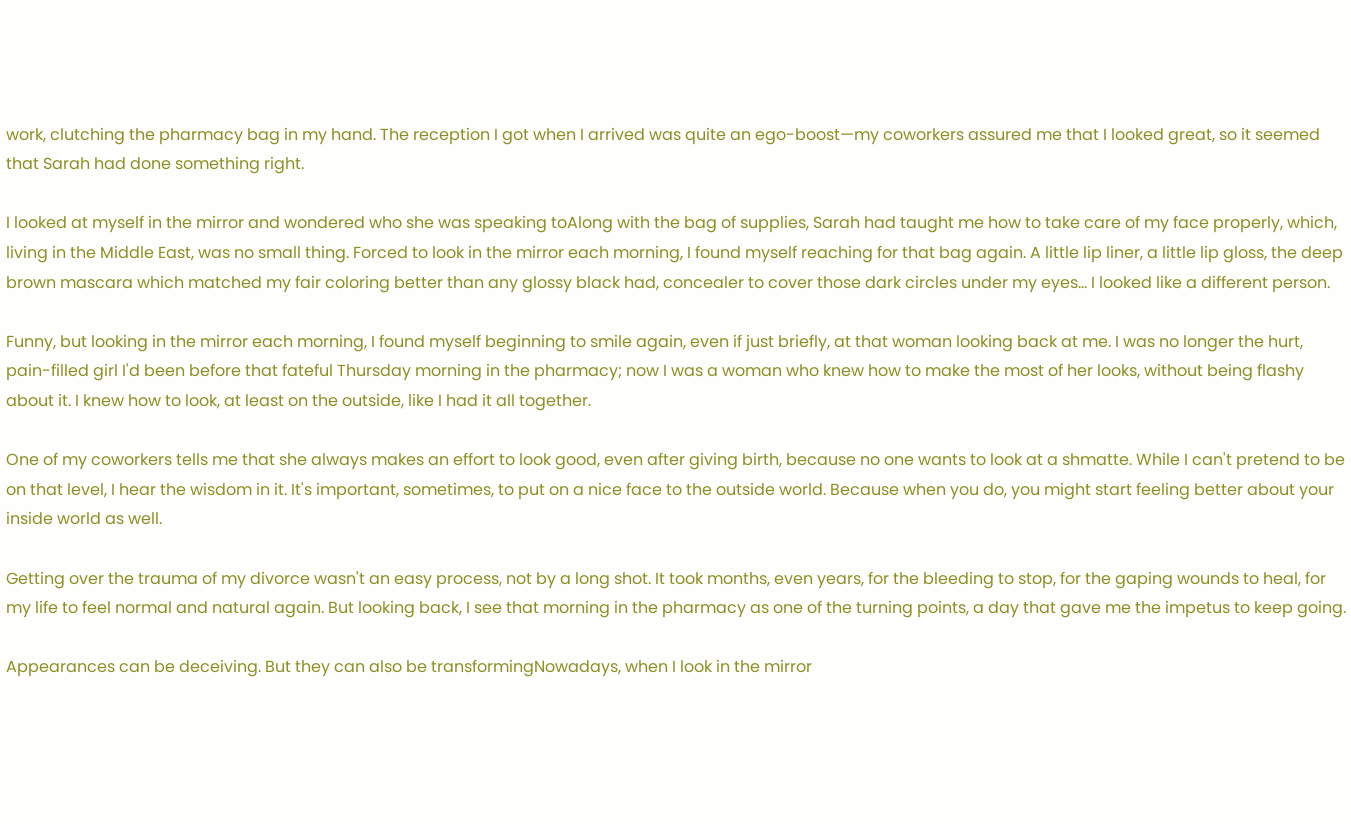work, clutching the pharmacy bag in my hand. The reception I got when I arrived was quite an ego-boost—my coworkers assured me that I looked great, so it seemed that Sarah had done something right.

I looked at myself in the mirror and wondered who she was speaking toAlong with the bag of supplies, Sarah had taught me how to take care of my face properly, which, living in the Middle East, was no small thing. Forced to look in the mirror each morning, I found myself reaching for that bag again. A little lip liner, a little lip gloss, the deep brown mascara which matched my fair coloring better than any glossy black had, concealer to cover those dark circles under my eyes… I looked like a different person.

Funny, but looking in the mirror each morning, I found myself beginning to smile again, even if just briefly, at that woman looking back at me. I was no longer the hurt, pain-filled girl I'd been before that fateful Thursday morning in the pharmacy; now I was a woman who knew how to make the most of her looks, without being flashy about it. I knew how to look, at least on the outside, like I had it all together.

One of my coworkers tells me that she always makes an effort to look good, even after giving birth, because no one wants to look at a shmatte. While I can't pretend to be on that level, I hear the wisdom in it. It's important, sometimes, to put on a nice face to the outside world. Because when you do, you might start feeling better about your inside world as well.

Getting over the trauma of my divorce wasn't an easy process, not by a long shot. It took months, even years, for the bleeding to stop, for the gaping wounds to heal, for my life to feel normal and natural again. But looking back, I see that morning in the pharmacy as one of the turning points, a day that gave me the impetus to keep going.

Appearances can be deceiving. But they can also be transformingNowadays, when I look in the mirror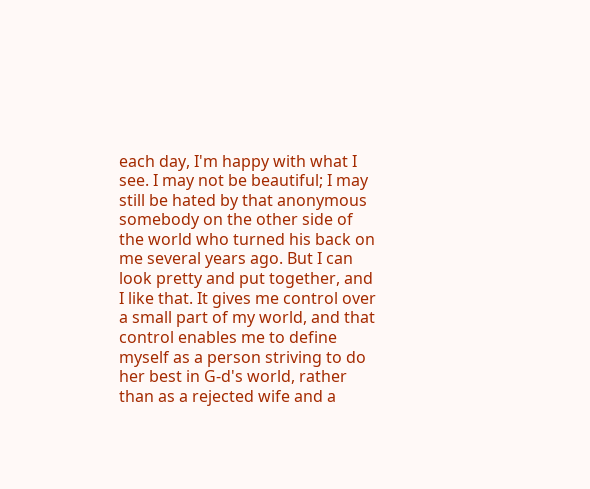each day, I'm happy with what I see. I may not be beautiful; I may still be hated by that anonymous somebody on the other side of the world who turned his back on me several years ago. But I can look pretty and put together, and I like that. It gives me control over a small part of my world, and that control enables me to define myself as a person striving to do her best in G‑d's world, rather than as a rejected wife and a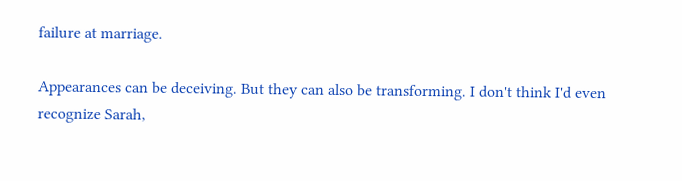failure at marriage.

Appearances can be deceiving. But they can also be transforming. I don't think I'd even recognize Sarah,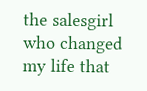the salesgirl who changed my life that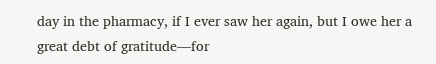day in the pharmacy, if I ever saw her again, but I owe her a great debt of gratitude—for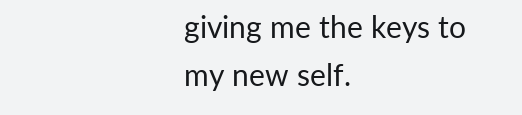giving me the keys to my new self.